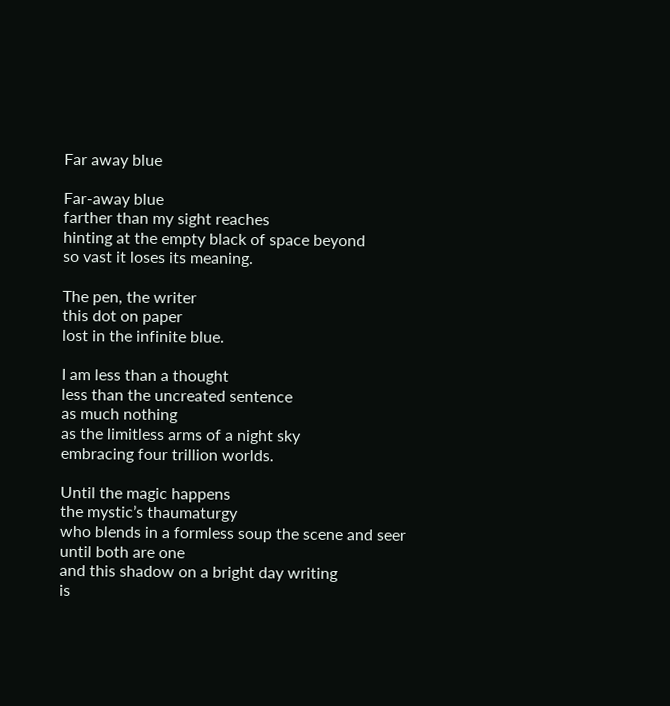Far away blue

Far-away blue
farther than my sight reaches
hinting at the empty black of space beyond
so vast it loses its meaning.

The pen, the writer
this dot on paper
lost in the infinite blue.

I am less than a thought
less than the uncreated sentence
as much nothing
as the limitless arms of a night sky
embracing four trillion worlds.

Until the magic happens
the mystic’s thaumaturgy
who blends in a formless soup the scene and seer
until both are one
and this shadow on a bright day writing
is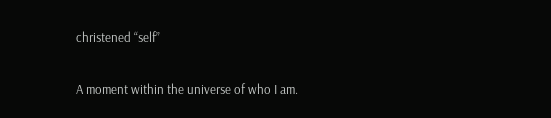christened “self”

A moment within the universe of who I am.